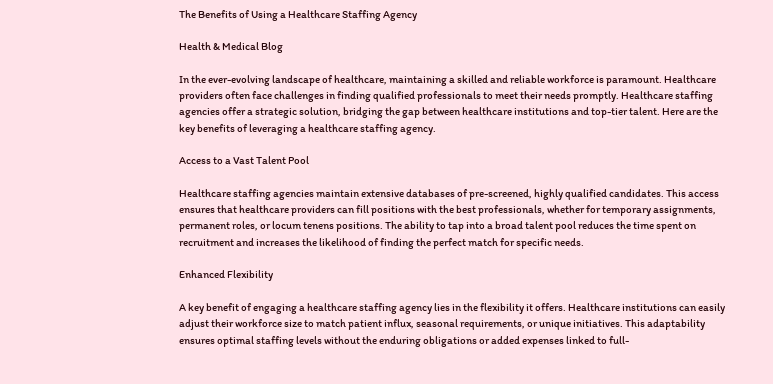The Benefits of Using a Healthcare Staffing Agency

Health & Medical Blog

In the ever-evolving landscape of healthcare, maintaining a skilled and reliable workforce is paramount. Healthcare providers often face challenges in finding qualified professionals to meet their needs promptly. Healthcare staffing agencies offer a strategic solution, bridging the gap between healthcare institutions and top-tier talent. Here are the key benefits of leveraging a healthcare staffing agency.

Access to a Vast Talent Pool

Healthcare staffing agencies maintain extensive databases of pre-screened, highly qualified candidates. This access ensures that healthcare providers can fill positions with the best professionals, whether for temporary assignments, permanent roles, or locum tenens positions. The ability to tap into a broad talent pool reduces the time spent on recruitment and increases the likelihood of finding the perfect match for specific needs.

Enhanced Flexibility

A key benefit of engaging a healthcare staffing agency lies in the flexibility it offers. Healthcare institutions can easily adjust their workforce size to match patient influx, seasonal requirements, or unique initiatives. This adaptability ensures optimal staffing levels without the enduring obligations or added expenses linked to full-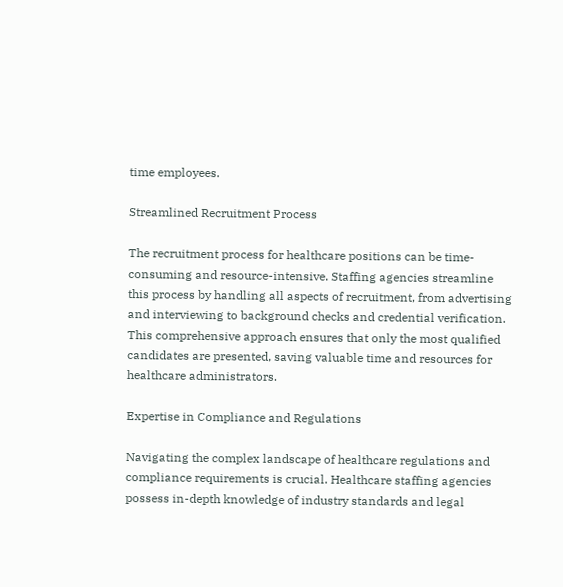time employees.

Streamlined Recruitment Process

The recruitment process for healthcare positions can be time-consuming and resource-intensive. Staffing agencies streamline this process by handling all aspects of recruitment, from advertising and interviewing to background checks and credential verification. This comprehensive approach ensures that only the most qualified candidates are presented, saving valuable time and resources for healthcare administrators.

Expertise in Compliance and Regulations

Navigating the complex landscape of healthcare regulations and compliance requirements is crucial. Healthcare staffing agencies possess in-depth knowledge of industry standards and legal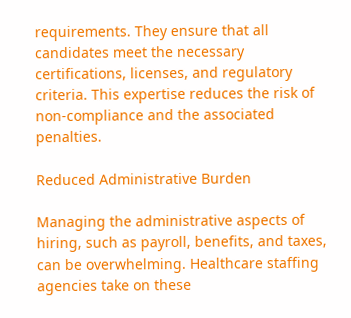requirements. They ensure that all candidates meet the necessary certifications, licenses, and regulatory criteria. This expertise reduces the risk of non-compliance and the associated penalties.

Reduced Administrative Burden

Managing the administrative aspects of hiring, such as payroll, benefits, and taxes, can be overwhelming. Healthcare staffing agencies take on these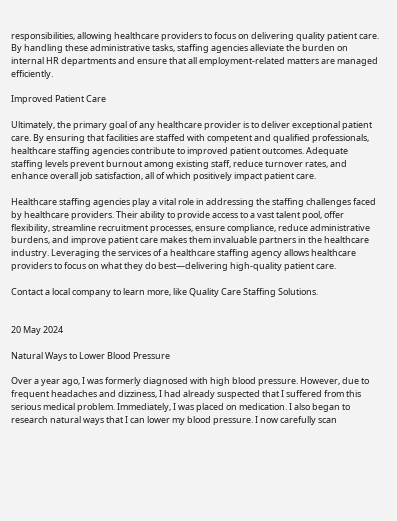responsibilities, allowing healthcare providers to focus on delivering quality patient care. By handling these administrative tasks, staffing agencies alleviate the burden on internal HR departments and ensure that all employment-related matters are managed efficiently.

Improved Patient Care

Ultimately, the primary goal of any healthcare provider is to deliver exceptional patient care. By ensuring that facilities are staffed with competent and qualified professionals, healthcare staffing agencies contribute to improved patient outcomes. Adequate staffing levels prevent burnout among existing staff, reduce turnover rates, and enhance overall job satisfaction, all of which positively impact patient care.

Healthcare staffing agencies play a vital role in addressing the staffing challenges faced by healthcare providers. Their ability to provide access to a vast talent pool, offer flexibility, streamline recruitment processes, ensure compliance, reduce administrative burdens, and improve patient care makes them invaluable partners in the healthcare industry. Leveraging the services of a healthcare staffing agency allows healthcare providers to focus on what they do best—delivering high-quality patient care.

Contact a local company to learn more, like Quality Care Staffing Solutions.


20 May 2024

Natural Ways to Lower Blood Pressure

Over a year ago, I was formerly diagnosed with high blood pressure. However, due to frequent headaches and dizziness, I had already suspected that I suffered from this serious medical problem. Immediately, I was placed on medication. I also began to research natural ways that I can lower my blood pressure. I now carefully scan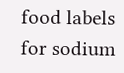food labels for sodium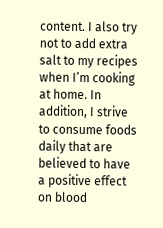content. I also try not to add extra salt to my recipes when I’m cooking at home. In addition, I strive to consume foods daily that are believed to have a positive effect on blood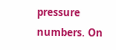pressure numbers. On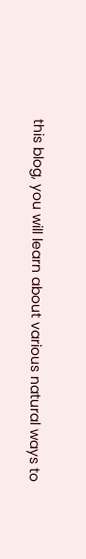this blog, you will learn about various natural ways to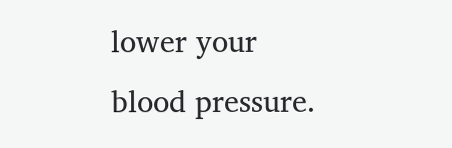lower your blood pressure.